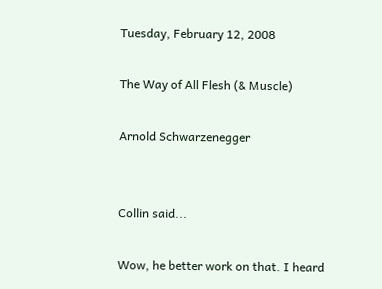Tuesday, February 12, 2008

The Way of All Flesh (& Muscle)

Arnold Schwarzenegger


Collin said...

Wow, he better work on that. I heard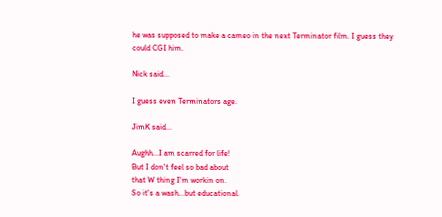he was supposed to make a cameo in the next Terminator film. I guess they could CGI him.

Nick said...

I guess even Terminators age.

JimK said...

Aughh...I am scarred for life!
But I don't feel so bad about
that W thing I'm workin on.
So it's a wash...but educational.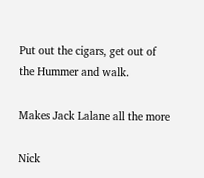Put out the cigars, get out of
the Hummer and walk.

Makes Jack Lalane all the more

Nick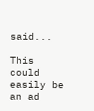said...

This could easily be an ad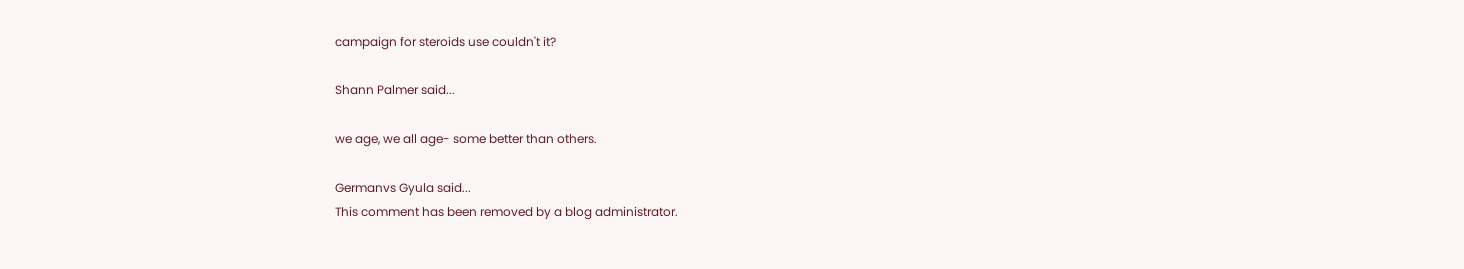campaign for steroids use couldn't it?

Shann Palmer said...

we age, we all age- some better than others.

Germanvs Gyula said...
This comment has been removed by a blog administrator.